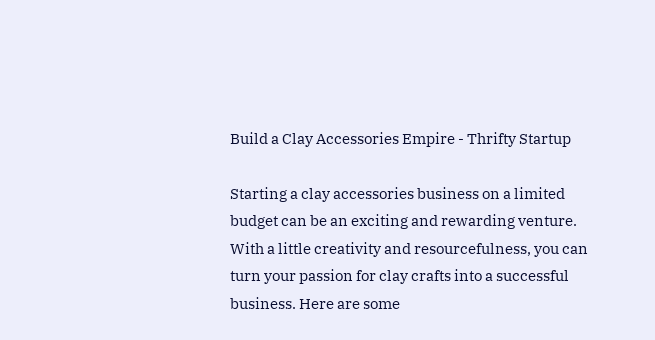Build a Clay Accessories Empire - Thrifty Startup

Starting a clay accessories business on a limited budget can be an exciting and rewarding venture. With a little creativity and resourcefulness, you can turn your passion for clay crafts into a successful business. Here are some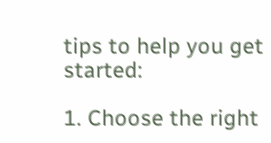tips to help you get started:

1. Choose the right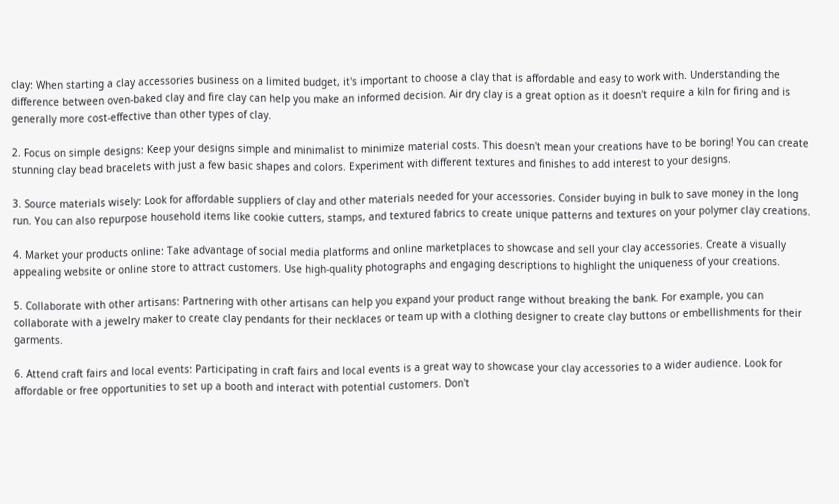clay: When starting a clay accessories business on a limited budget, it's important to choose a clay that is affordable and easy to work with. Understanding the difference between oven-baked clay and fire clay can help you make an informed decision. Air dry clay is a great option as it doesn't require a kiln for firing and is generally more cost-effective than other types of clay.

2. Focus on simple designs: Keep your designs simple and minimalist to minimize material costs. This doesn't mean your creations have to be boring! You can create stunning clay bead bracelets with just a few basic shapes and colors. Experiment with different textures and finishes to add interest to your designs.

3. Source materials wisely: Look for affordable suppliers of clay and other materials needed for your accessories. Consider buying in bulk to save money in the long run. You can also repurpose household items like cookie cutters, stamps, and textured fabrics to create unique patterns and textures on your polymer clay creations.

4. Market your products online: Take advantage of social media platforms and online marketplaces to showcase and sell your clay accessories. Create a visually appealing website or online store to attract customers. Use high-quality photographs and engaging descriptions to highlight the uniqueness of your creations.

5. Collaborate with other artisans: Partnering with other artisans can help you expand your product range without breaking the bank. For example, you can collaborate with a jewelry maker to create clay pendants for their necklaces or team up with a clothing designer to create clay buttons or embellishments for their garments.

6. Attend craft fairs and local events: Participating in craft fairs and local events is a great way to showcase your clay accessories to a wider audience. Look for affordable or free opportunities to set up a booth and interact with potential customers. Don't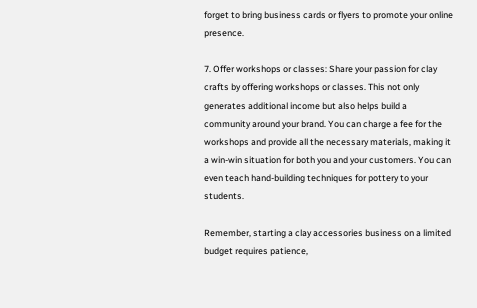forget to bring business cards or flyers to promote your online presence.

7. Offer workshops or classes: Share your passion for clay crafts by offering workshops or classes. This not only generates additional income but also helps build a community around your brand. You can charge a fee for the workshops and provide all the necessary materials, making it a win-win situation for both you and your customers. You can even teach hand-building techniques for pottery to your students.

Remember, starting a clay accessories business on a limited budget requires patience,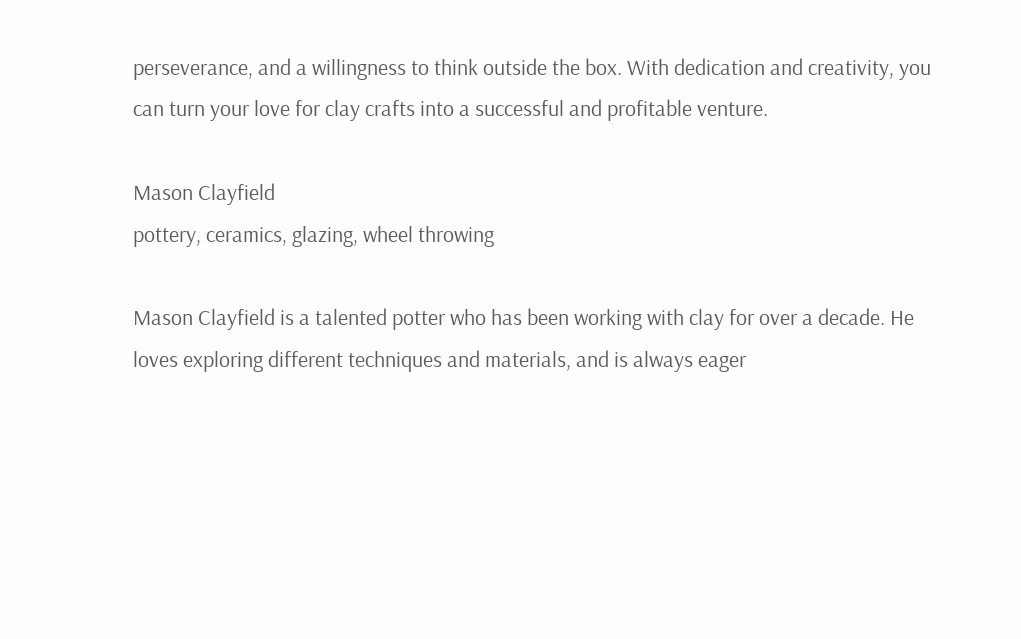perseverance, and a willingness to think outside the box. With dedication and creativity, you can turn your love for clay crafts into a successful and profitable venture.

Mason Clayfield
pottery, ceramics, glazing, wheel throwing

Mason Clayfield is a talented potter who has been working with clay for over a decade. He loves exploring different techniques and materials, and is always eager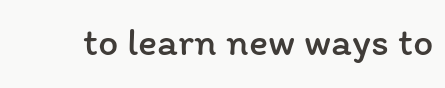to learn new ways to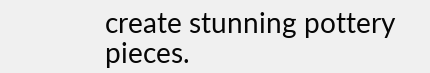create stunning pottery pieces.